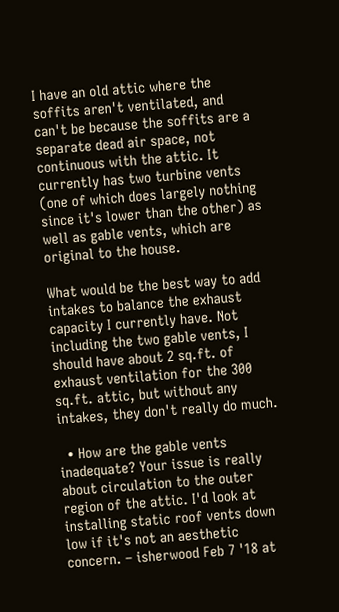I have an old attic where the soffits aren't ventilated, and can't be because the soffits are a separate dead air space, not continuous with the attic. It currently has two turbine vents (one of which does largely nothing since it's lower than the other) as well as gable vents, which are original to the house.

What would be the best way to add intakes to balance the exhaust capacity I currently have. Not including the two gable vents, I should have about 2 sq.ft. of exhaust ventilation for the 300 sq.ft. attic, but without any intakes, they don't really do much.

  • How are the gable vents inadequate? Your issue is really about circulation to the outer region of the attic. I'd look at installing static roof vents down low if it's not an aesthetic concern. – isherwood Feb 7 '18 at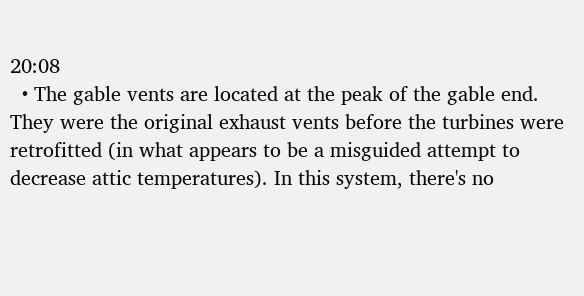20:08
  • The gable vents are located at the peak of the gable end. They were the original exhaust vents before the turbines were retrofitted (in what appears to be a misguided attempt to decrease attic temperatures). In this system, there's no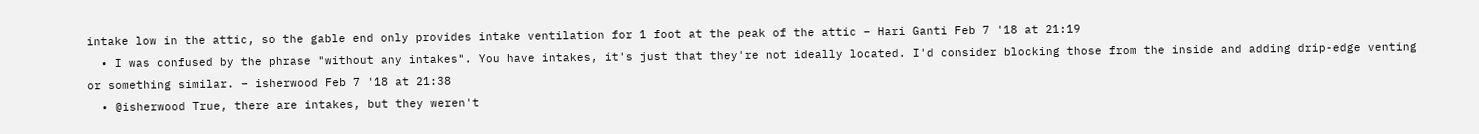intake low in the attic, so the gable end only provides intake ventilation for 1 foot at the peak of the attic – Hari Ganti Feb 7 '18 at 21:19
  • I was confused by the phrase "without any intakes". You have intakes, it's just that they're not ideally located. I'd consider blocking those from the inside and adding drip-edge venting or something similar. – isherwood Feb 7 '18 at 21:38
  • @isherwood True, there are intakes, but they weren't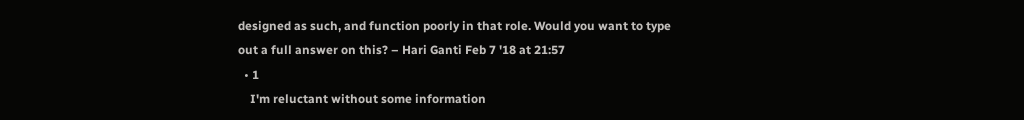designed as such, and function poorly in that role. Would you want to type out a full answer on this? – Hari Ganti Feb 7 '18 at 21:57
  • 1
    I'm reluctant without some information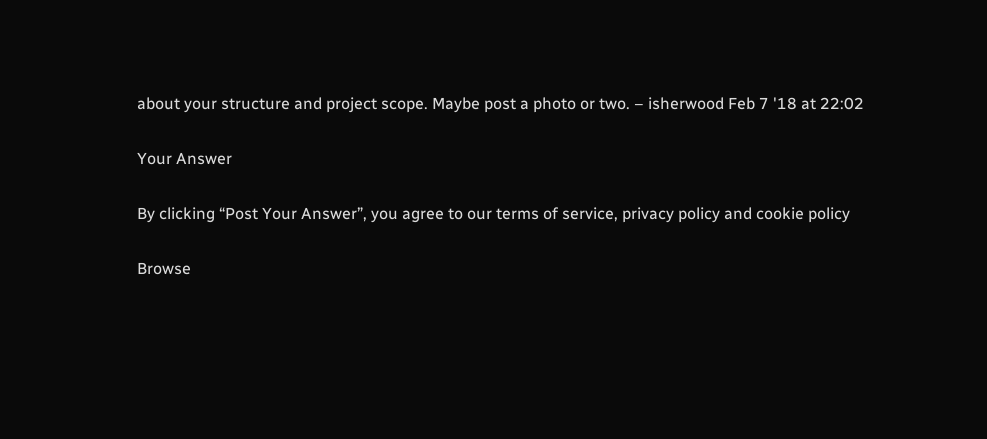about your structure and project scope. Maybe post a photo or two. – isherwood Feb 7 '18 at 22:02

Your Answer

By clicking “Post Your Answer”, you agree to our terms of service, privacy policy and cookie policy

Browse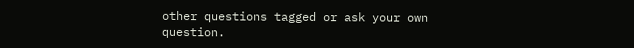other questions tagged or ask your own question.